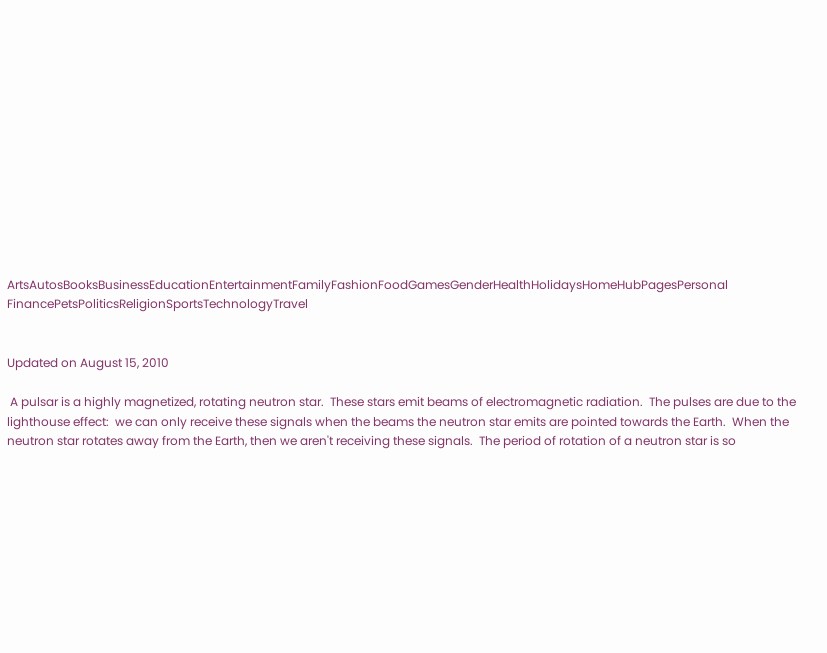ArtsAutosBooksBusinessEducationEntertainmentFamilyFashionFoodGamesGenderHealthHolidaysHomeHubPagesPersonal FinancePetsPoliticsReligionSportsTechnologyTravel


Updated on August 15, 2010

 A pulsar is a highly magnetized, rotating neutron star.  These stars emit beams of electromagnetic radiation.  The pulses are due to the lighthouse effect:  we can only receive these signals when the beams the neutron star emits are pointed towards the Earth.  When the neutron star rotates away from the Earth, then we aren't receiving these signals.  The period of rotation of a neutron star is so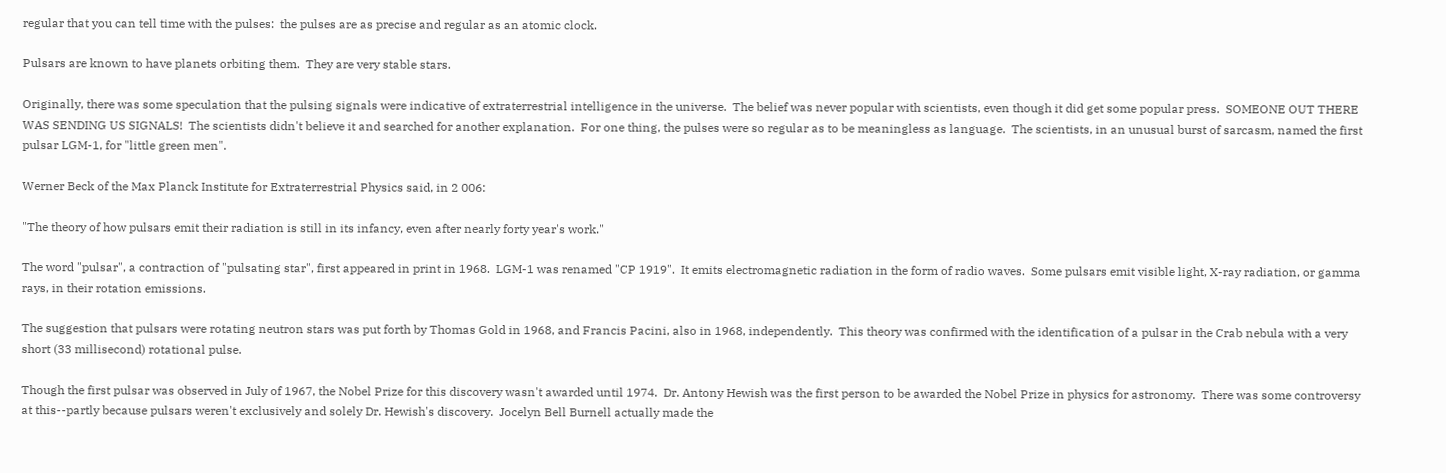regular that you can tell time with the pulses:  the pulses are as precise and regular as an atomic clock.

Pulsars are known to have planets orbiting them.  They are very stable stars.

Originally, there was some speculation that the pulsing signals were indicative of extraterrestrial intelligence in the universe.  The belief was never popular with scientists, even though it did get some popular press.  SOMEONE OUT THERE WAS SENDING US SIGNALS!  The scientists didn't believe it and searched for another explanation.  For one thing, the pulses were so regular as to be meaningless as language.  The scientists, in an unusual burst of sarcasm, named the first pulsar LGM-1, for "little green men".

Werner Beck of the Max Planck Institute for Extraterrestrial Physics said, in 2 006:

"The theory of how pulsars emit their radiation is still in its infancy, even after nearly forty year's work."

The word "pulsar", a contraction of "pulsating star", first appeared in print in 1968.  LGM-1 was renamed "CP 1919".  It emits electromagnetic radiation in the form of radio waves.  Some pulsars emit visible light, X-ray radiation, or gamma rays, in their rotation emissions.

The suggestion that pulsars were rotating neutron stars was put forth by Thomas Gold in 1968, and Francis Pacini, also in 1968, independently.  This theory was confirmed with the identification of a pulsar in the Crab nebula with a very short (33 millisecond) rotational pulse.

Though the first pulsar was observed in July of 1967, the Nobel Prize for this discovery wasn't awarded until 1974.  Dr. Antony Hewish was the first person to be awarded the Nobel Prize in physics for astronomy.  There was some controversy at this--partly because pulsars weren't exclusively and solely Dr. Hewish's discovery.  Jocelyn Bell Burnell actually made the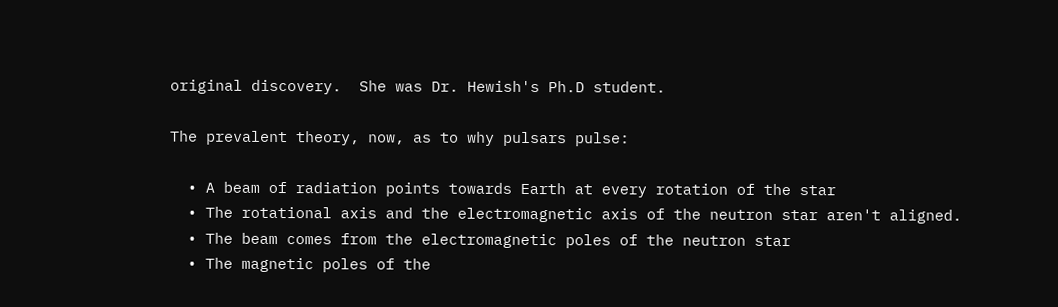original discovery.  She was Dr. Hewish's Ph.D student.

The prevalent theory, now, as to why pulsars pulse:

  • A beam of radiation points towards Earth at every rotation of the star
  • The rotational axis and the electromagnetic axis of the neutron star aren't aligned.
  • The beam comes from the electromagnetic poles of the neutron star
  • The magnetic poles of the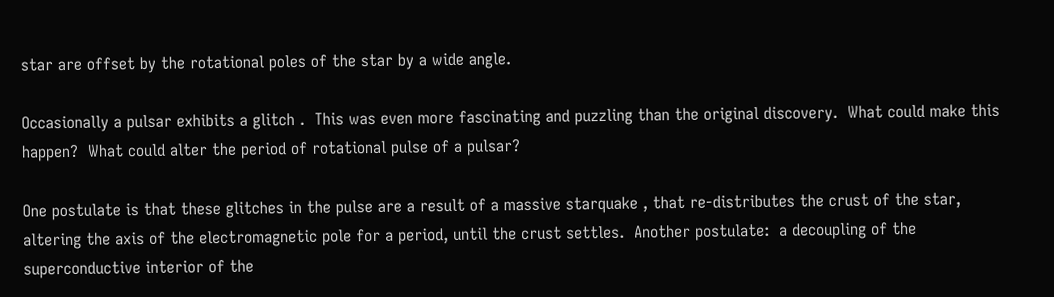star are offset by the rotational poles of the star by a wide angle.

Occasionally a pulsar exhibits a glitch .  This was even more fascinating and puzzling than the original discovery.  What could make this happen?  What could alter the period of rotational pulse of a pulsar?

One postulate is that these glitches in the pulse are a result of a massive starquake , that re-distributes the crust of the star, altering the axis of the electromagnetic pole for a period, until the crust settles.  Another postulate:  a decoupling of the superconductive interior of the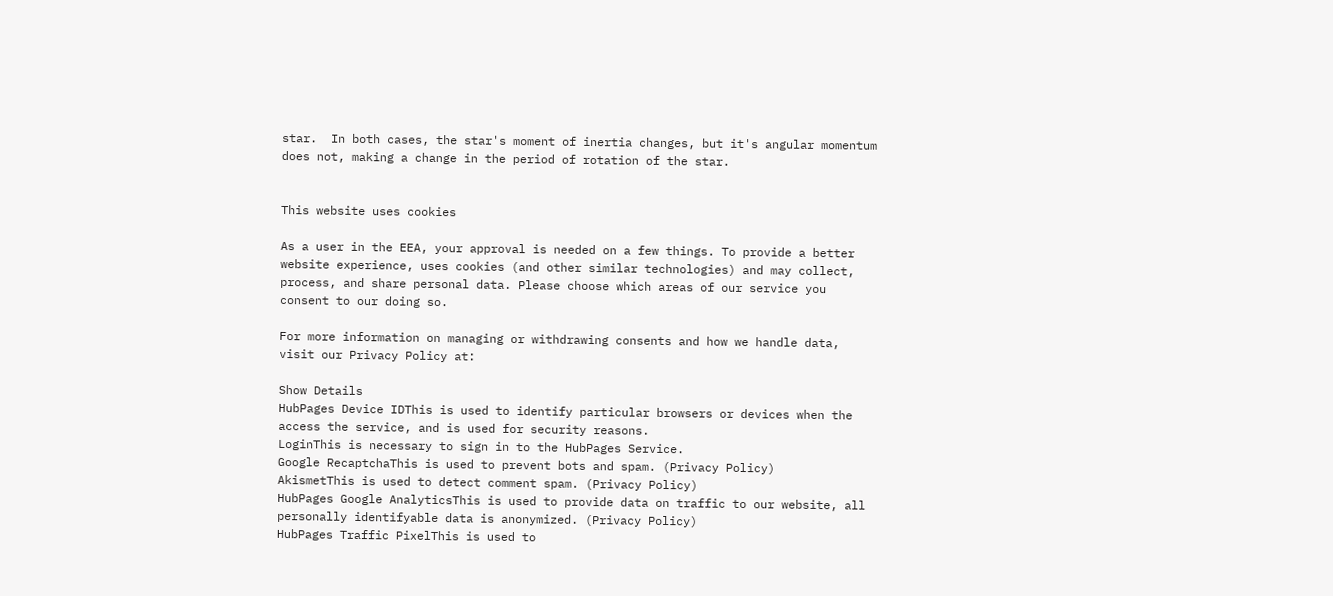star.  In both cases, the star's moment of inertia changes, but it's angular momentum does not, making a change in the period of rotation of the star.


This website uses cookies

As a user in the EEA, your approval is needed on a few things. To provide a better website experience, uses cookies (and other similar technologies) and may collect, process, and share personal data. Please choose which areas of our service you consent to our doing so.

For more information on managing or withdrawing consents and how we handle data, visit our Privacy Policy at:

Show Details
HubPages Device IDThis is used to identify particular browsers or devices when the access the service, and is used for security reasons.
LoginThis is necessary to sign in to the HubPages Service.
Google RecaptchaThis is used to prevent bots and spam. (Privacy Policy)
AkismetThis is used to detect comment spam. (Privacy Policy)
HubPages Google AnalyticsThis is used to provide data on traffic to our website, all personally identifyable data is anonymized. (Privacy Policy)
HubPages Traffic PixelThis is used to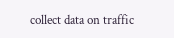collect data on traffic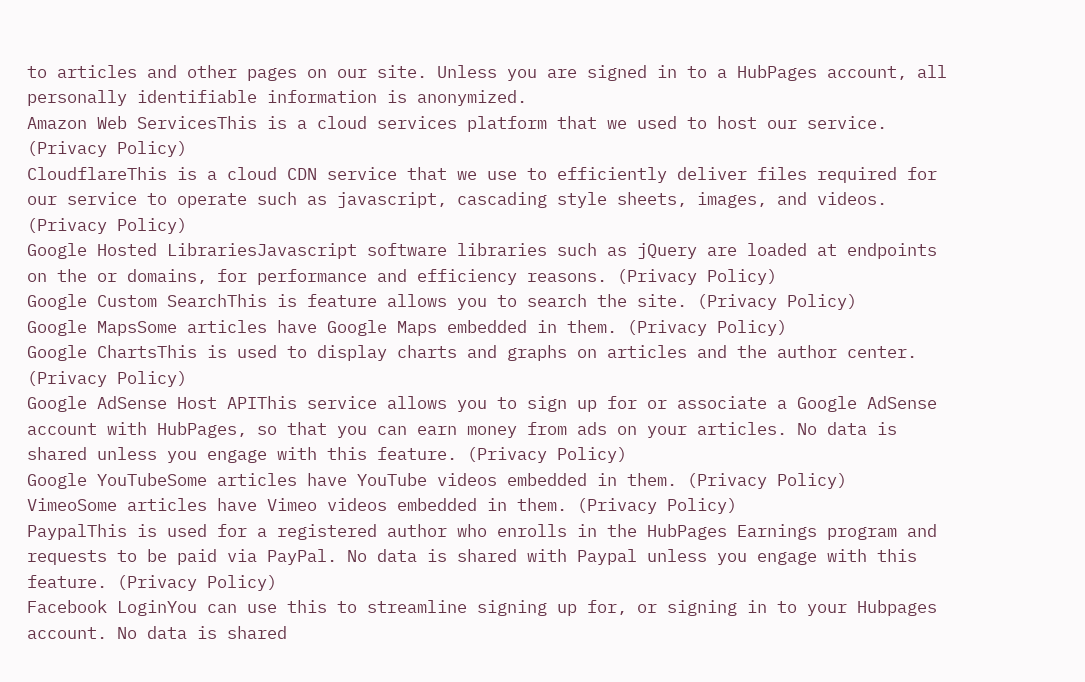to articles and other pages on our site. Unless you are signed in to a HubPages account, all personally identifiable information is anonymized.
Amazon Web ServicesThis is a cloud services platform that we used to host our service. (Privacy Policy)
CloudflareThis is a cloud CDN service that we use to efficiently deliver files required for our service to operate such as javascript, cascading style sheets, images, and videos. (Privacy Policy)
Google Hosted LibrariesJavascript software libraries such as jQuery are loaded at endpoints on the or domains, for performance and efficiency reasons. (Privacy Policy)
Google Custom SearchThis is feature allows you to search the site. (Privacy Policy)
Google MapsSome articles have Google Maps embedded in them. (Privacy Policy)
Google ChartsThis is used to display charts and graphs on articles and the author center. (Privacy Policy)
Google AdSense Host APIThis service allows you to sign up for or associate a Google AdSense account with HubPages, so that you can earn money from ads on your articles. No data is shared unless you engage with this feature. (Privacy Policy)
Google YouTubeSome articles have YouTube videos embedded in them. (Privacy Policy)
VimeoSome articles have Vimeo videos embedded in them. (Privacy Policy)
PaypalThis is used for a registered author who enrolls in the HubPages Earnings program and requests to be paid via PayPal. No data is shared with Paypal unless you engage with this feature. (Privacy Policy)
Facebook LoginYou can use this to streamline signing up for, or signing in to your Hubpages account. No data is shared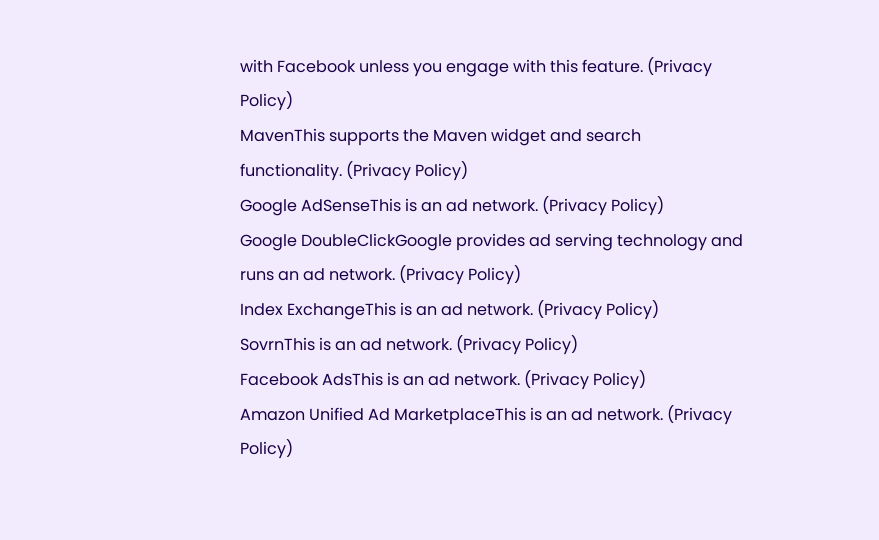with Facebook unless you engage with this feature. (Privacy Policy)
MavenThis supports the Maven widget and search functionality. (Privacy Policy)
Google AdSenseThis is an ad network. (Privacy Policy)
Google DoubleClickGoogle provides ad serving technology and runs an ad network. (Privacy Policy)
Index ExchangeThis is an ad network. (Privacy Policy)
SovrnThis is an ad network. (Privacy Policy)
Facebook AdsThis is an ad network. (Privacy Policy)
Amazon Unified Ad MarketplaceThis is an ad network. (Privacy Policy)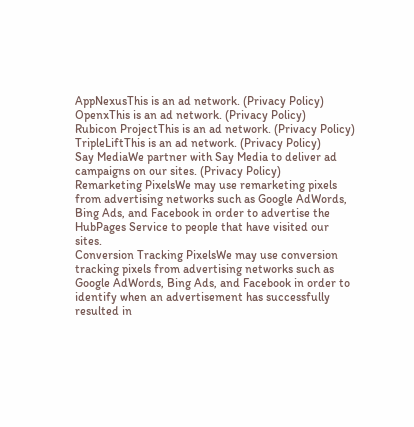AppNexusThis is an ad network. (Privacy Policy)
OpenxThis is an ad network. (Privacy Policy)
Rubicon ProjectThis is an ad network. (Privacy Policy)
TripleLiftThis is an ad network. (Privacy Policy)
Say MediaWe partner with Say Media to deliver ad campaigns on our sites. (Privacy Policy)
Remarketing PixelsWe may use remarketing pixels from advertising networks such as Google AdWords, Bing Ads, and Facebook in order to advertise the HubPages Service to people that have visited our sites.
Conversion Tracking PixelsWe may use conversion tracking pixels from advertising networks such as Google AdWords, Bing Ads, and Facebook in order to identify when an advertisement has successfully resulted in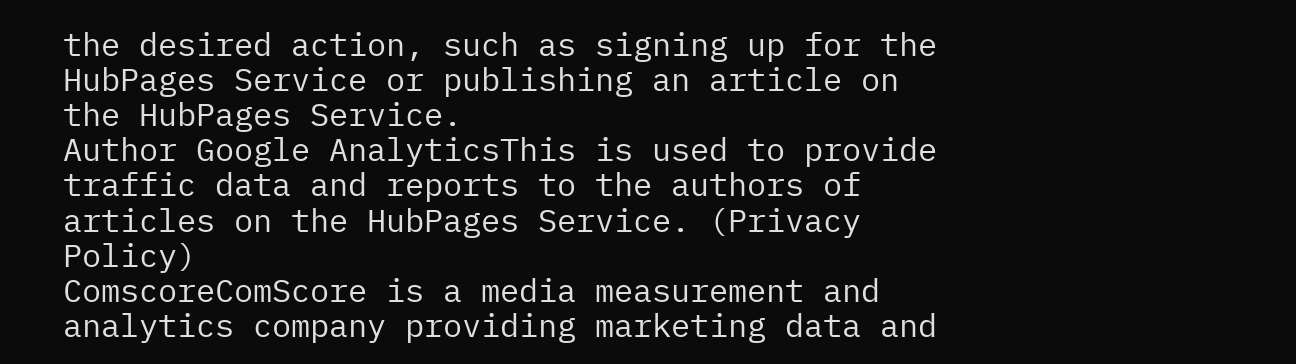the desired action, such as signing up for the HubPages Service or publishing an article on the HubPages Service.
Author Google AnalyticsThis is used to provide traffic data and reports to the authors of articles on the HubPages Service. (Privacy Policy)
ComscoreComScore is a media measurement and analytics company providing marketing data and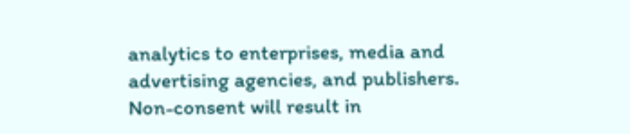analytics to enterprises, media and advertising agencies, and publishers. Non-consent will result in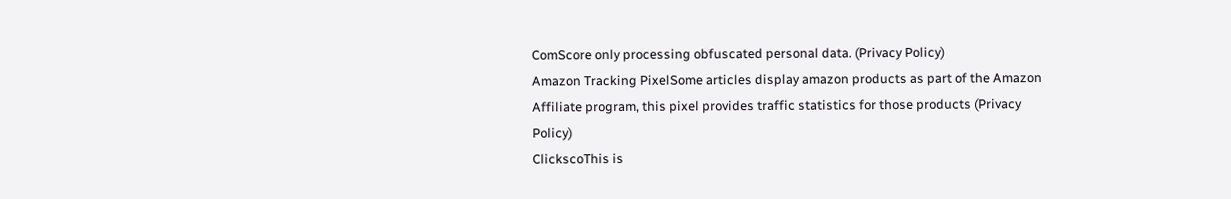ComScore only processing obfuscated personal data. (Privacy Policy)
Amazon Tracking PixelSome articles display amazon products as part of the Amazon Affiliate program, this pixel provides traffic statistics for those products (Privacy Policy)
ClickscoThis is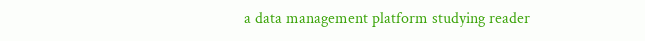a data management platform studying reader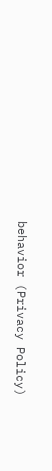behavior (Privacy Policy)